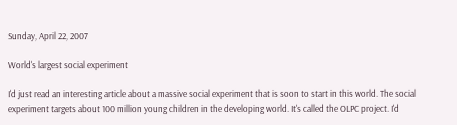Sunday, April 22, 2007

World's largest social experiment

I'd just read an interesting article about a massive social experiment that is soon to start in this world. The social experiment targets about 100 million young children in the developing world. It's called the OLPC project. I'd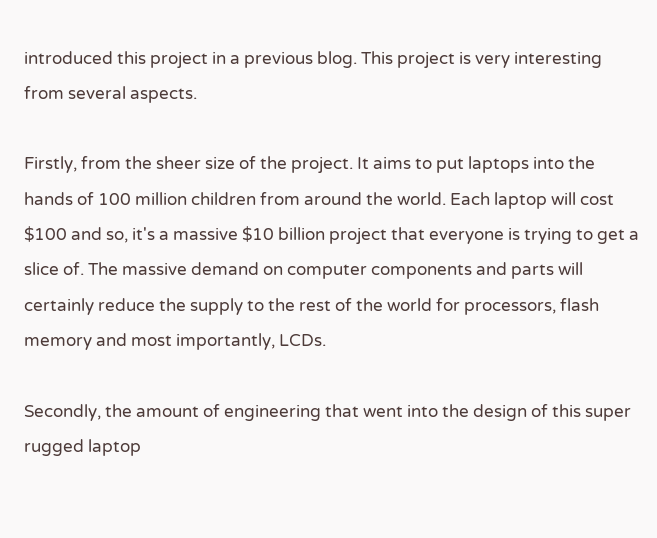introduced this project in a previous blog. This project is very interesting from several aspects.

Firstly, from the sheer size of the project. It aims to put laptops into the hands of 100 million children from around the world. Each laptop will cost $100 and so, it's a massive $10 billion project that everyone is trying to get a slice of. The massive demand on computer components and parts will certainly reduce the supply to the rest of the world for processors, flash memory and most importantly, LCDs.

Secondly, the amount of engineering that went into the design of this super rugged laptop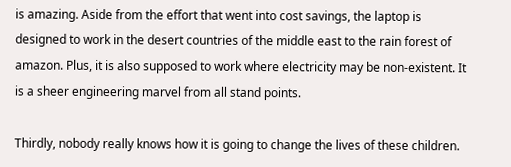is amazing. Aside from the effort that went into cost savings, the laptop is designed to work in the desert countries of the middle east to the rain forest of amazon. Plus, it is also supposed to work where electricity may be non-existent. It is a sheer engineering marvel from all stand points.

Thirdly, nobody really knows how it is going to change the lives of these children.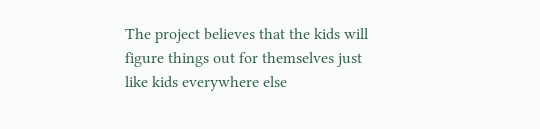The project believes that the kids will figure things out for themselves just like kids everywhere else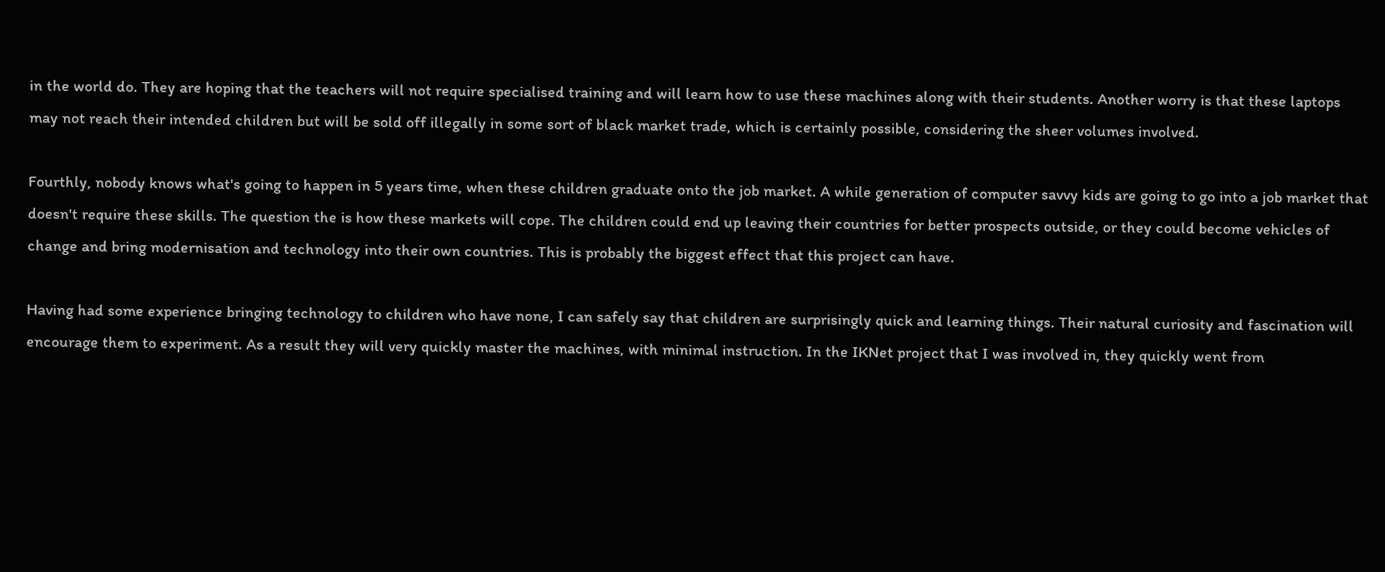in the world do. They are hoping that the teachers will not require specialised training and will learn how to use these machines along with their students. Another worry is that these laptops may not reach their intended children but will be sold off illegally in some sort of black market trade, which is certainly possible, considering the sheer volumes involved.

Fourthly, nobody knows what's going to happen in 5 years time, when these children graduate onto the job market. A while generation of computer savvy kids are going to go into a job market that doesn't require these skills. The question the is how these markets will cope. The children could end up leaving their countries for better prospects outside, or they could become vehicles of change and bring modernisation and technology into their own countries. This is probably the biggest effect that this project can have.

Having had some experience bringing technology to children who have none, I can safely say that children are surprisingly quick and learning things. Their natural curiosity and fascination will encourage them to experiment. As a result they will very quickly master the machines, with minimal instruction. In the IKNet project that I was involved in, they quickly went from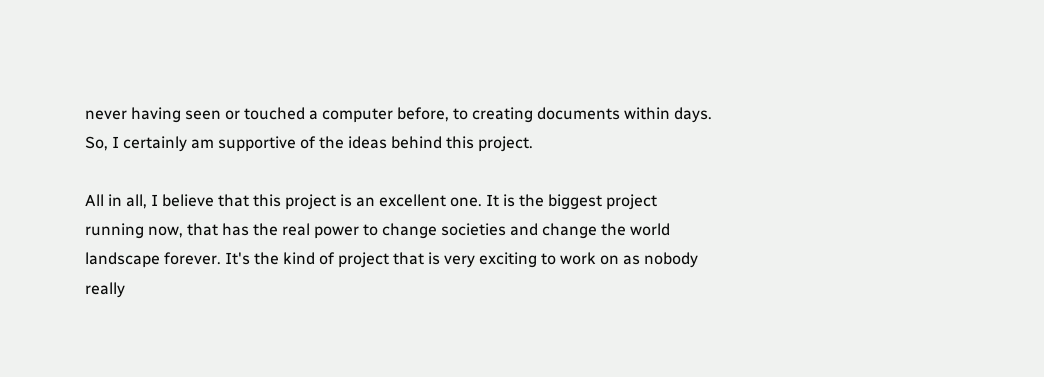never having seen or touched a computer before, to creating documents within days. So, I certainly am supportive of the ideas behind this project.

All in all, I believe that this project is an excellent one. It is the biggest project running now, that has the real power to change societies and change the world landscape forever. It's the kind of project that is very exciting to work on as nobody really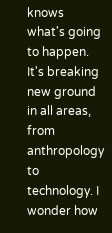knows what's going to happen. It's breaking new ground in all areas, from anthropology to technology. I wonder how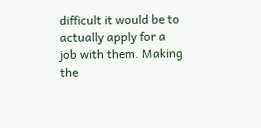difficult it would be to actually apply for a job with them. Making the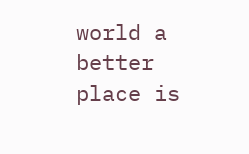world a better place is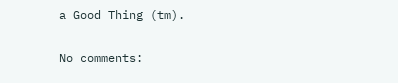a Good Thing (tm).

No comments: